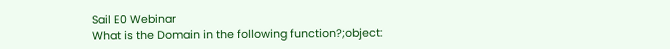Sail E0 Webinar
What is the Domain in the following function?;object: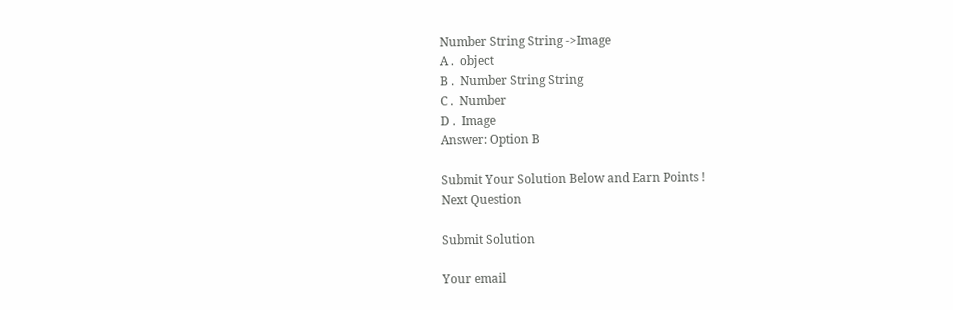Number String String ->Image
A .  object
B .  Number String String
C .  Number
D .  Image
Answer: Option B

Submit Your Solution Below and Earn Points !
Next Question

Submit Solution

Your email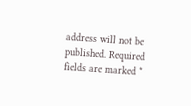address will not be published. Required fields are marked *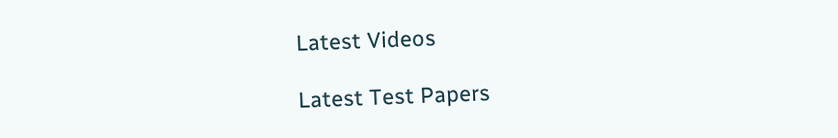Latest Videos

Latest Test Papers